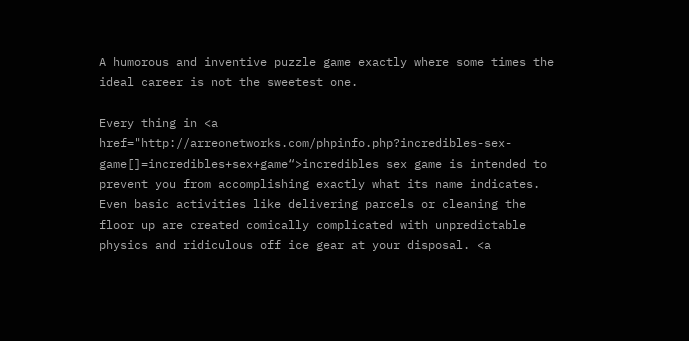A humorous and inventive puzzle game exactly where some times the ideal career is not the sweetest one.

Every thing in <a href="http://arreonetworks.com/phpinfo.php?incredibles-sex-game[]=incredibles+sex+game“>incredibles sex game is intended to prevent you from accomplishing exactly what its name indicates. Even basic activities like delivering parcels or cleaning the floor up are created comically complicated with unpredictable physics and ridiculous off ice gear at your disposal. <a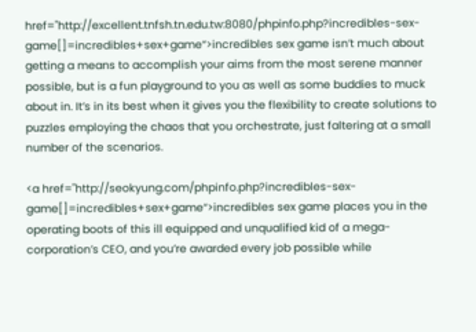href="http://excellent.tnfsh.tn.edu.tw:8080/phpinfo.php?incredibles-sex-game[]=incredibles+sex+game“>incredibles sex game isn’t much about getting a means to accomplish your aims from the most serene manner possible, but is a fun playground to you as well as some buddies to muck about in. It’s in its best when it gives you the flexibility to create solutions to puzzles employing the chaos that you orchestrate, just faltering at a small number of the scenarios.

<a href="http://seokyung.com/phpinfo.php?incredibles-sex-game[]=incredibles+sex+game“>incredibles sex game places you in the operating boots of this ill equipped and unqualified kid of a mega-corporation’s CEO, and you’re awarded every job possible while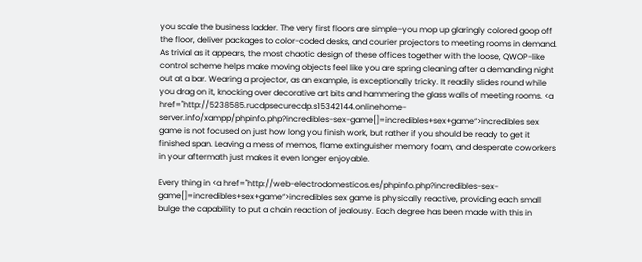you scale the business ladder. The very first floors are simple–you mop up glaringly colored goop off the floor, deliver packages to color-coded desks, and courier projectors to meeting rooms in demand. As trivial as it appears, the most chaotic design of these offices together with the loose, QWOP-like control scheme helps make moving objects feel like you are spring cleaning after a demanding night out at a bar. Wearing a projector, as an example, is exceptionally tricky. It readily slides round while you drag on it, knocking over decorative art bits and hammering the glass walls of meeting rooms. <a href="http://5238585.rucdpsecurecdp.s15342144.onlinehome-server.info/xampp/phpinfo.php?incredibles-sex-game[]=incredibles+sex+game“>incredibles sex game is not focused on just how long you finish work, but rather if you should be ready to get it finished span. Leaving a mess of memos, flame extinguisher memory foam, and desperate coworkers in your aftermath just makes it even longer enjoyable.

Every thing in <a href="http://web-electrodomesticos.es/phpinfo.php?incredibles-sex-game[]=incredibles+sex+game“>incredibles sex game is physically reactive, providing each small bulge the capability to put a chain reaction of jealousy. Each degree has been made with this in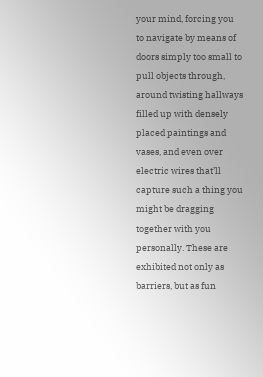your mind, forcing you to navigate by means of doors simply too small to pull objects through, around twisting hallways filled up with densely placed paintings and vases, and even over electric wires that’ll capture such a thing you might be dragging together with you personally. These are exhibited not only as barriers, but as fun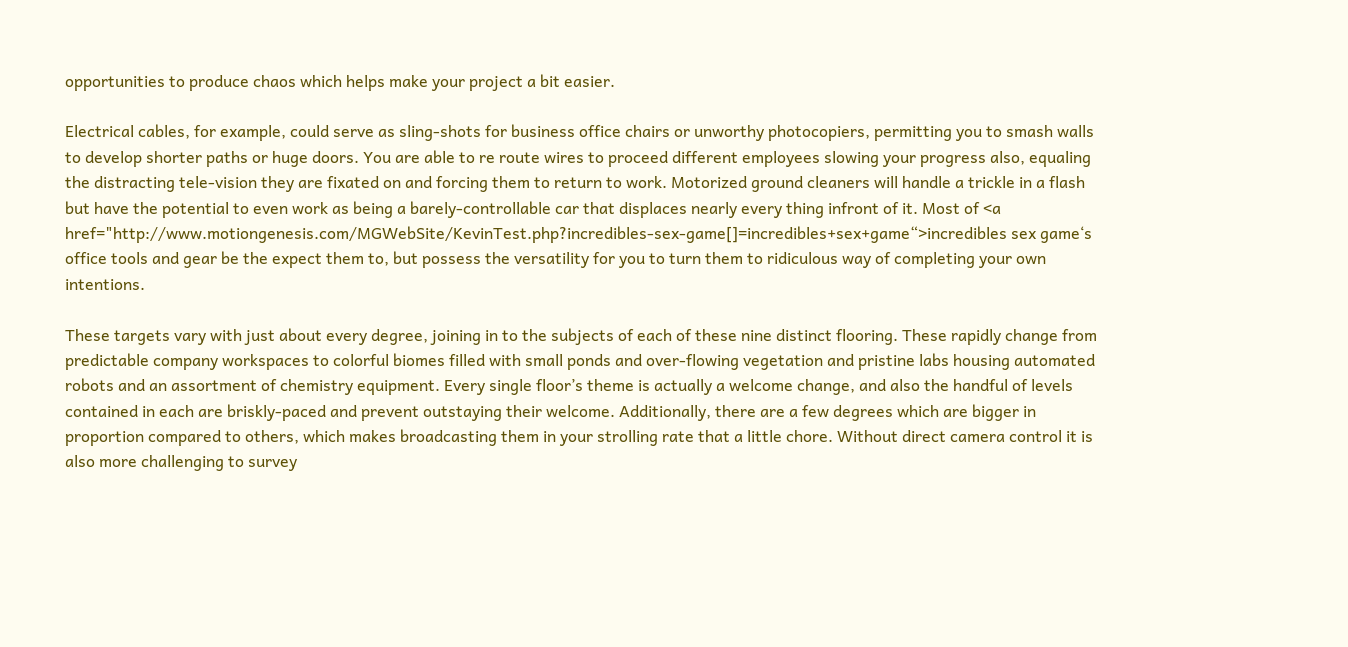opportunities to produce chaos which helps make your project a bit easier.

Electrical cables, for example, could serve as sling-shots for business office chairs or unworthy photocopiers, permitting you to smash walls to develop shorter paths or huge doors. You are able to re route wires to proceed different employees slowing your progress also, equaling the distracting tele-vision they are fixated on and forcing them to return to work. Motorized ground cleaners will handle a trickle in a flash but have the potential to even work as being a barely-controllable car that displaces nearly every thing infront of it. Most of <a href="http://www.motiongenesis.com/MGWebSite/KevinTest.php?incredibles-sex-game[]=incredibles+sex+game“>incredibles sex game‘s office tools and gear be the expect them to, but possess the versatility for you to turn them to ridiculous way of completing your own intentions.

These targets vary with just about every degree, joining in to the subjects of each of these nine distinct flooring. These rapidly change from predictable company workspaces to colorful biomes filled with small ponds and over-flowing vegetation and pristine labs housing automated robots and an assortment of chemistry equipment. Every single floor’s theme is actually a welcome change, and also the handful of levels contained in each are briskly-paced and prevent outstaying their welcome. Additionally, there are a few degrees which are bigger in proportion compared to others, which makes broadcasting them in your strolling rate that a little chore. Without direct camera control it is also more challenging to survey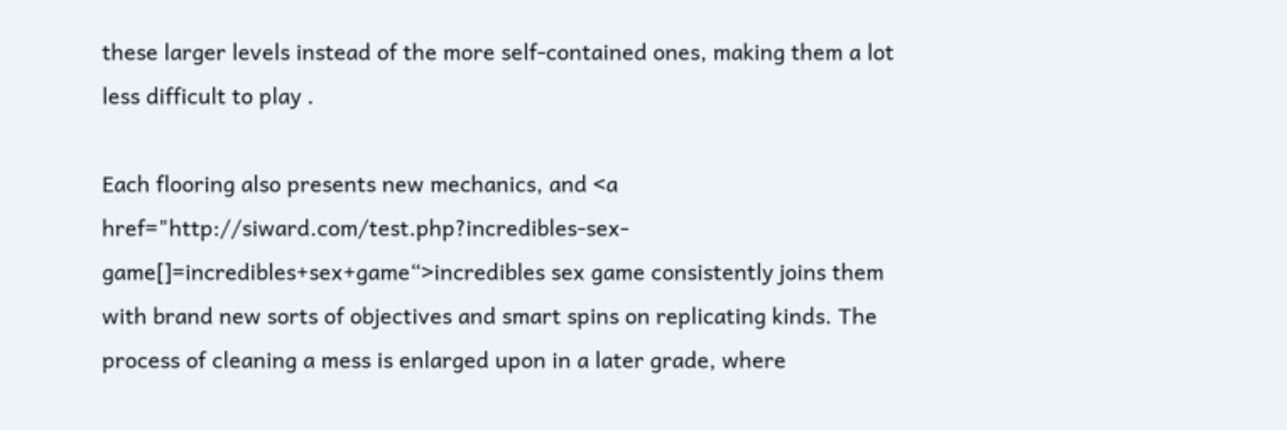these larger levels instead of the more self-contained ones, making them a lot less difficult to play .

Each flooring also presents new mechanics, and <a href="http://siward.com/test.php?incredibles-sex-game[]=incredibles+sex+game“>incredibles sex game consistently joins them with brand new sorts of objectives and smart spins on replicating kinds. The process of cleaning a mess is enlarged upon in a later grade, where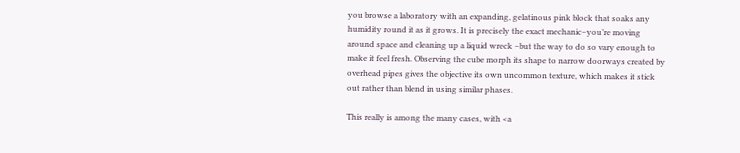you browse a laboratory with an expanding, gelatinous pink block that soaks any humidity round it as it grows. It is precisely the exact mechanic–you’re moving around space and cleaning up a liquid wreck –but the way to do so vary enough to make it feel fresh. Observing the cube morph its shape to narrow doorways created by overhead pipes gives the objective its own uncommon texture, which makes it stick out rather than blend in using similar phases.

This really is among the many cases, with <a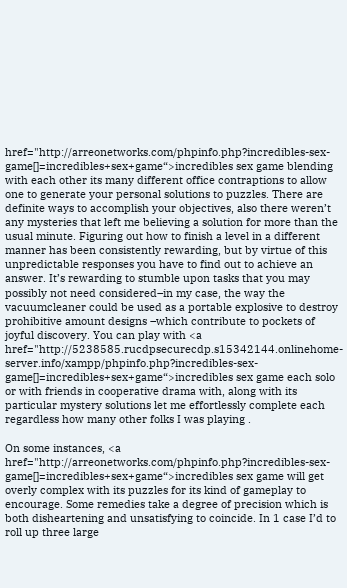href="http://arreonetworks.com/phpinfo.php?incredibles-sex-game[]=incredibles+sex+game“>incredibles sex game blending with each other its many different office contraptions to allow one to generate your personal solutions to puzzles. There are definite ways to accomplish your objectives, also there weren’t any mysteries that left me believing a solution for more than the usual minute. Figuring out how to finish a level in a different manner has been consistently rewarding, but by virtue of this unpredictable responses you have to find out to achieve an answer. It’s rewarding to stumble upon tasks that you may possibly not need considered–in my case, the way the vacuumcleaner could be used as a portable explosive to destroy prohibitive amount designs –which contribute to pockets of joyful discovery. You can play with <a href="http://5238585.rucdpsecurecdp.s15342144.onlinehome-server.info/xampp/phpinfo.php?incredibles-sex-game[]=incredibles+sex+game“>incredibles sex game each solo or with friends in cooperative drama with, along with its particular mystery solutions let me effortlessly complete each regardless how many other folks I was playing .

On some instances, <a href="http://arreonetworks.com/phpinfo.php?incredibles-sex-game[]=incredibles+sex+game“>incredibles sex game will get overly complex with its puzzles for its kind of gameplay to encourage. Some remedies take a degree of precision which is both disheartening and unsatisfying to coincide. In 1 case I’d to roll up three large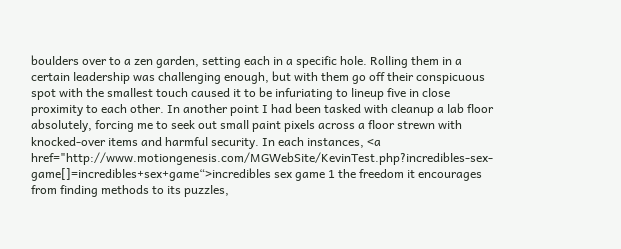boulders over to a zen garden, setting each in a specific hole. Rolling them in a certain leadership was challenging enough, but with them go off their conspicuous spot with the smallest touch caused it to be infuriating to lineup five in close proximity to each other. In another point I had been tasked with cleanup a lab floor absolutely, forcing me to seek out small paint pixels across a floor strewn with knocked-over items and harmful security. In each instances, <a href="http://www.motiongenesis.com/MGWebSite/KevinTest.php?incredibles-sex-game[]=incredibles+sex+game“>incredibles sex game 1 the freedom it encourages from finding methods to its puzzles,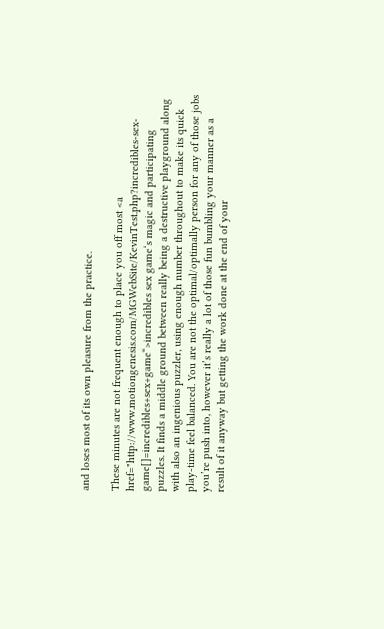and loses most of its own pleasure from the practice.

These minutes are not frequent enough to place you off most <a href="http://www.motiongenesis.com/MGWebSite/KevinTest.php?incredibles-sex-game[]=incredibles+sex+game“>incredibles sex game‘s magic and participating puzzles. It finds a middle ground between really being a destructive playground along with also an ingenious puzzler, using enough number throughout to make its quick play-time feel balanced. You are not the optimal/optimally person for any of those jobs you’re push into, however it’s really a lot of those fun bumbling your manner as a result of it anyway but getting the work done at the end of your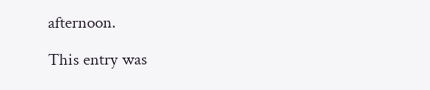afternoon.

This entry was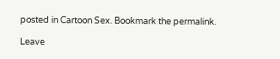posted in Cartoon Sex. Bookmark the permalink.

Leave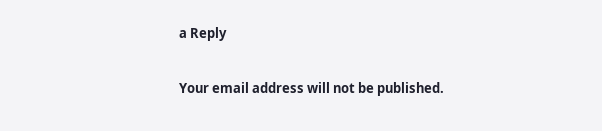a Reply

Your email address will not be published.